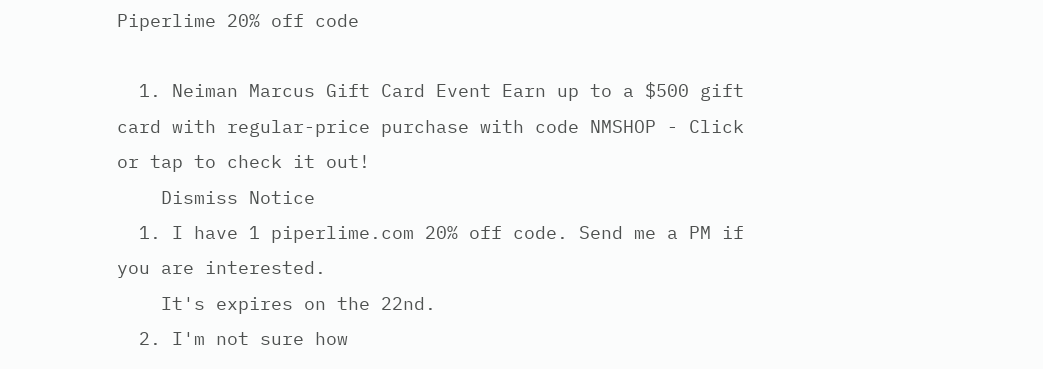Piperlime 20% off code

  1. Neiman Marcus Gift Card Event Earn up to a $500 gift card with regular-price purchase with code NMSHOP - Click or tap to check it out!
    Dismiss Notice
  1. I have 1 piperlime.com 20% off code. Send me a PM if you are interested.
    It's expires on the 22nd.
  2. I'm not sure how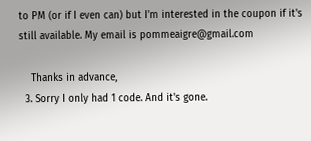to PM (or if I even can) but I'm interested in the coupon if it's still available. My email is pommeaigre@gmail.com

    Thanks in advance,
  3. Sorry I only had 1 code. And it's gone.